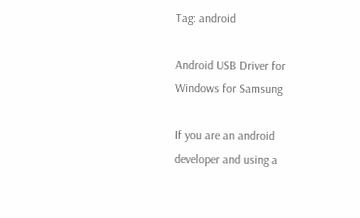Tag: android

Android USB Driver for Windows for Samsung

If you are an android developer and using a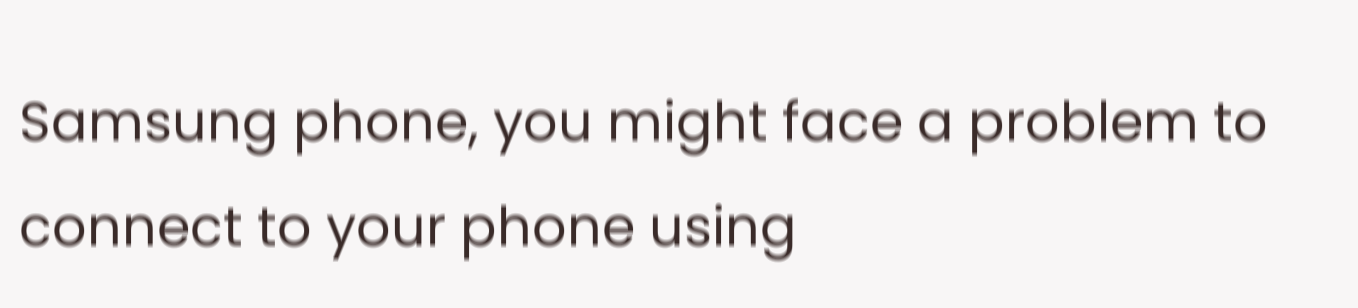Samsung phone, you might face a problem to connect to your phone using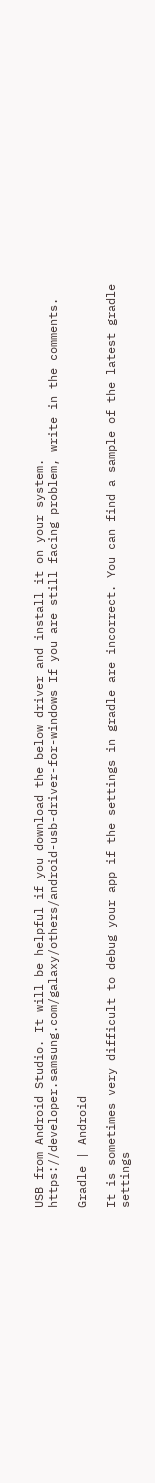USB from Android Studio. It will be helpful if you download the below driver and install it on your system. https://developer.samsung.com/galaxy/others/android-usb-driver-for-windows If you are still facing problem, write in the comments.

Gradle | Android

It is sometimes very difficult to debug your app if the settings in gradle are incorrect. You can find a sample of the latest gradle settings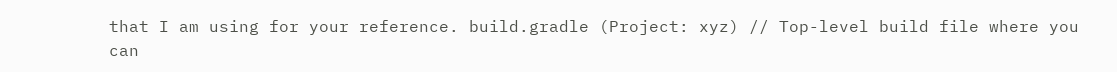that I am using for your reference. build.gradle (Project: xyz) // Top-level build file where you can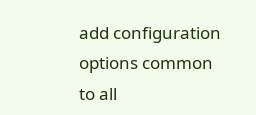add configuration options common to all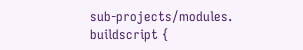sub-projects/modules. buildscript {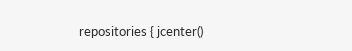repositories { jcenter()